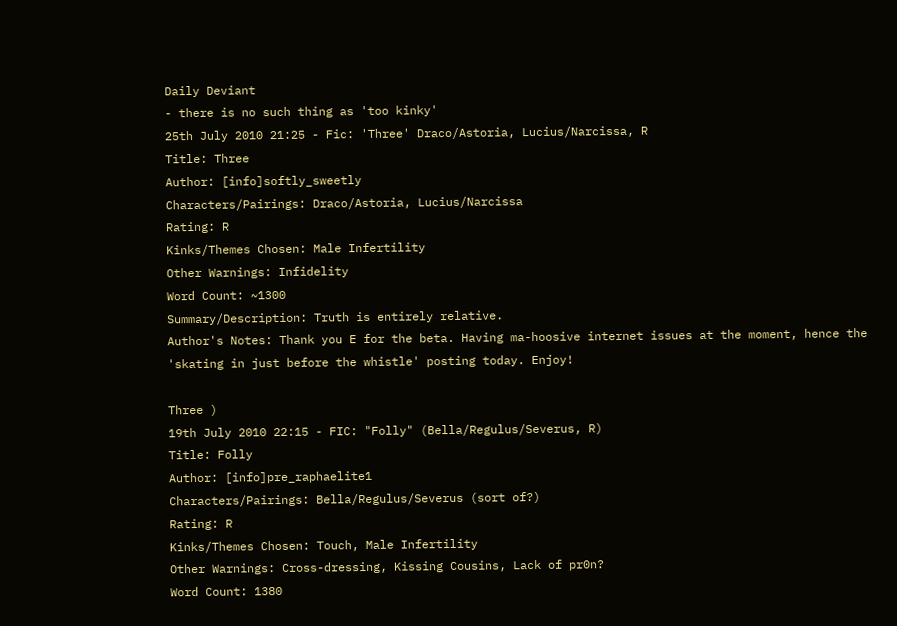Daily Deviant
- there is no such thing as 'too kinky'
25th July 2010 21:25 - Fic: 'Three' Draco/Astoria, Lucius/Narcissa, R
Title: Three
Author: [info]softly_sweetly
Characters/Pairings: Draco/Astoria, Lucius/Narcissa
Rating: R
Kinks/Themes Chosen: Male Infertility
Other Warnings: Infidelity
Word Count: ~1300
Summary/Description: Truth is entirely relative.
Author's Notes: Thank you E for the beta. Having ma-hoosive internet issues at the moment, hence the 'skating in just before the whistle' posting today. Enjoy!

Three )
19th July 2010 22:15 - FIC: "Folly" (Bella/Regulus/Severus, R)
Title: Folly
Author: [info]pre_raphaelite1
Characters/Pairings: Bella/Regulus/Severus (sort of?)
Rating: R
Kinks/Themes Chosen: Touch, Male Infertility
Other Warnings: Cross-dressing, Kissing Cousins, Lack of pr0n?
Word Count: 1380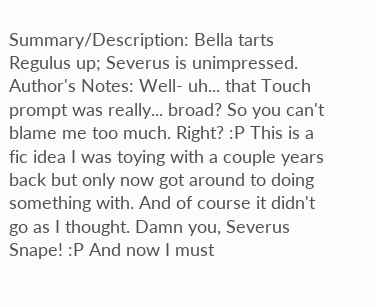Summary/Description: Bella tarts Regulus up; Severus is unimpressed.
Author's Notes: Well- uh... that Touch prompt was really... broad? So you can't blame me too much. Right? :P This is a fic idea I was toying with a couple years back but only now got around to doing something with. And of course it didn't go as I thought. Damn you, Severus Snape! :P And now I must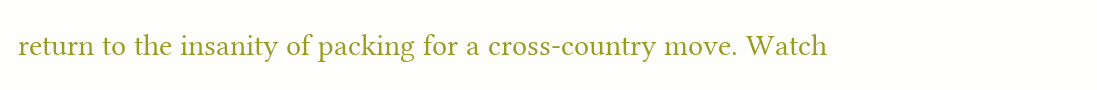return to the insanity of packing for a cross-country move. Watch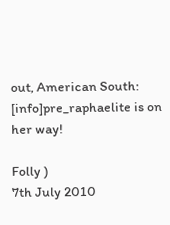out, American South: [info]pre_raphaelite is on her way!

Folly )
7th July 2010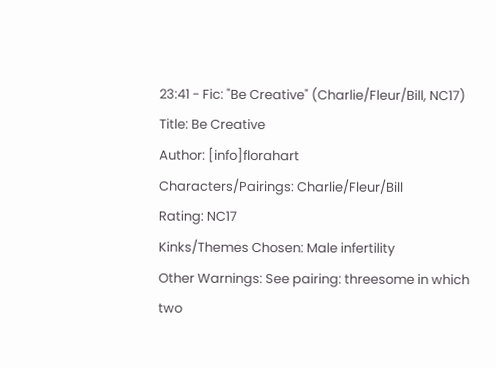23:41 - Fic: "Be Creative" (Charlie/Fleur/Bill, NC17)
Title: Be Creative
Author: [info]florahart
Characters/Pairings: Charlie/Fleur/Bill
Rating: NC17
Kinks/Themes Chosen: Male infertility
Other Warnings: See pairing: threesome in which two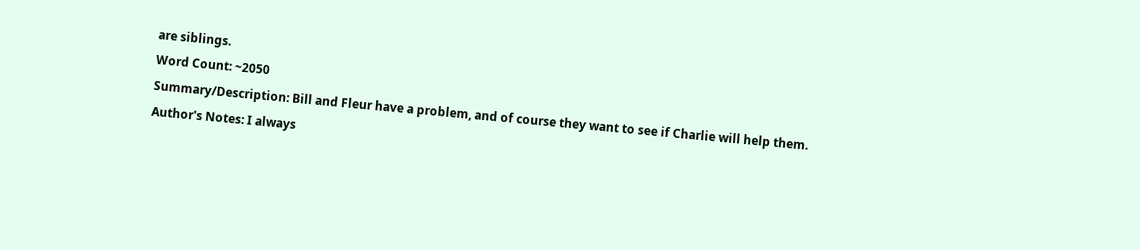are siblings.
Word Count: ~2050
Summary/Description: Bill and Fleur have a problem, and of course they want to see if Charlie will help them.
Author's Notes: I always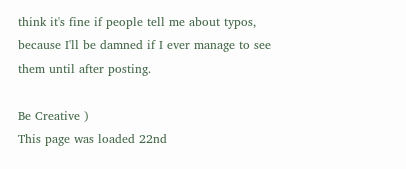think it's fine if people tell me about typos, because I'll be damned if I ever manage to see them until after posting.

Be Creative )
This page was loaded 22nd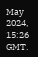May 2024, 15:26 GMT.